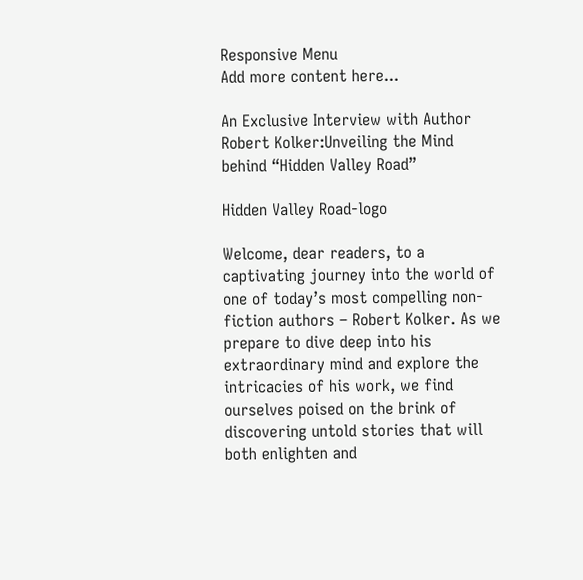Responsive Menu
Add more content here...

An Exclusive Interview with Author Robert Kolker:Unveiling the Mind behind “Hidden Valley Road”

Hidden Valley Road-logo

Welcome, dear readers, to a captivating journey into the world of one of today’s most compelling non-fiction authors – Robert Kolker. As we prepare to dive deep into his extraordinary mind and explore the intricacies of his work, we find ourselves poised on the brink of discovering untold stories that will both enlighten and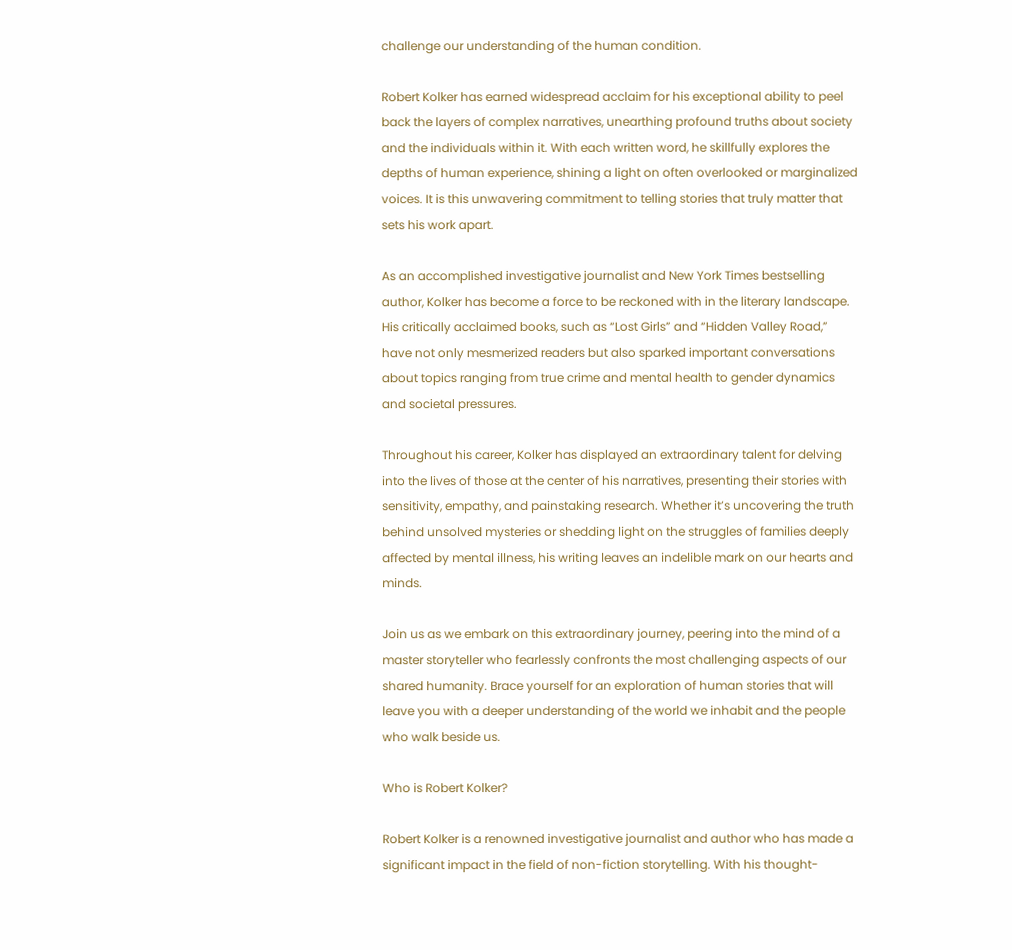challenge our understanding of the human condition.

Robert Kolker has earned widespread acclaim for his exceptional ability to peel back the layers of complex narratives, unearthing profound truths about society and the individuals within it. With each written word, he skillfully explores the depths of human experience, shining a light on often overlooked or marginalized voices. It is this unwavering commitment to telling stories that truly matter that sets his work apart.

As an accomplished investigative journalist and New York Times bestselling author, Kolker has become a force to be reckoned with in the literary landscape. His critically acclaimed books, such as “Lost Girls” and “Hidden Valley Road,” have not only mesmerized readers but also sparked important conversations about topics ranging from true crime and mental health to gender dynamics and societal pressures.

Throughout his career, Kolker has displayed an extraordinary talent for delving into the lives of those at the center of his narratives, presenting their stories with sensitivity, empathy, and painstaking research. Whether it’s uncovering the truth behind unsolved mysteries or shedding light on the struggles of families deeply affected by mental illness, his writing leaves an indelible mark on our hearts and minds.

Join us as we embark on this extraordinary journey, peering into the mind of a master storyteller who fearlessly confronts the most challenging aspects of our shared humanity. Brace yourself for an exploration of human stories that will leave you with a deeper understanding of the world we inhabit and the people who walk beside us.

Who is Robert Kolker?

Robert Kolker is a renowned investigative journalist and author who has made a significant impact in the field of non-fiction storytelling. With his thought-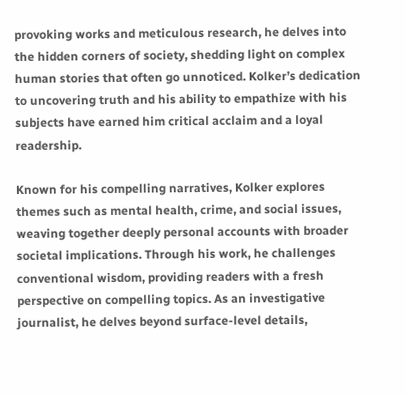provoking works and meticulous research, he delves into the hidden corners of society, shedding light on complex human stories that often go unnoticed. Kolker’s dedication to uncovering truth and his ability to empathize with his subjects have earned him critical acclaim and a loyal readership.

Known for his compelling narratives, Kolker explores themes such as mental health, crime, and social issues, weaving together deeply personal accounts with broader societal implications. Through his work, he challenges conventional wisdom, providing readers with a fresh perspective on compelling topics. As an investigative journalist, he delves beyond surface-level details,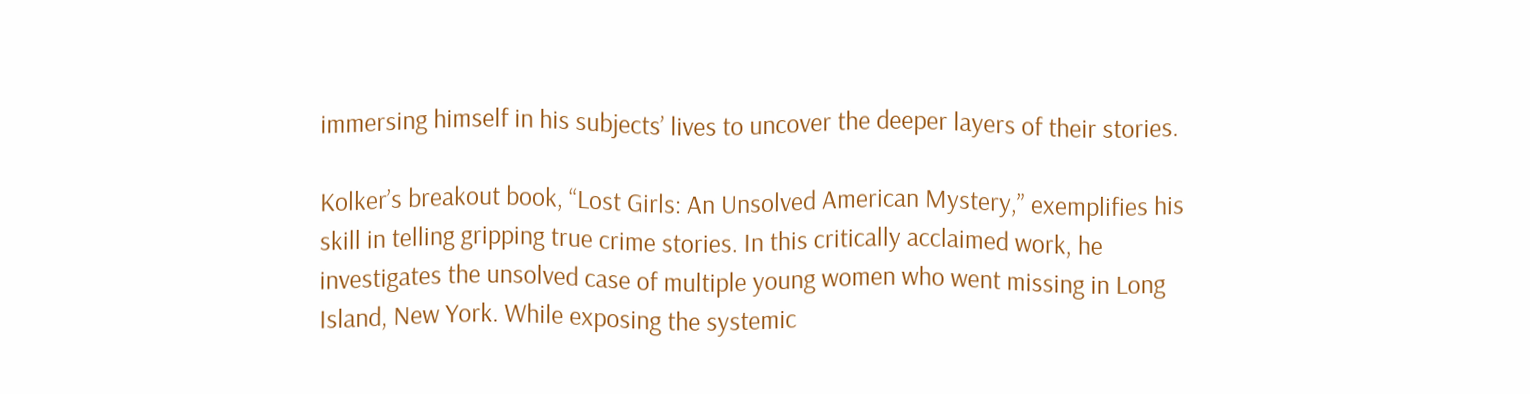immersing himself in his subjects’ lives to uncover the deeper layers of their stories.

Kolker’s breakout book, “Lost Girls: An Unsolved American Mystery,” exemplifies his skill in telling gripping true crime stories. In this critically acclaimed work, he investigates the unsolved case of multiple young women who went missing in Long Island, New York. While exposing the systemic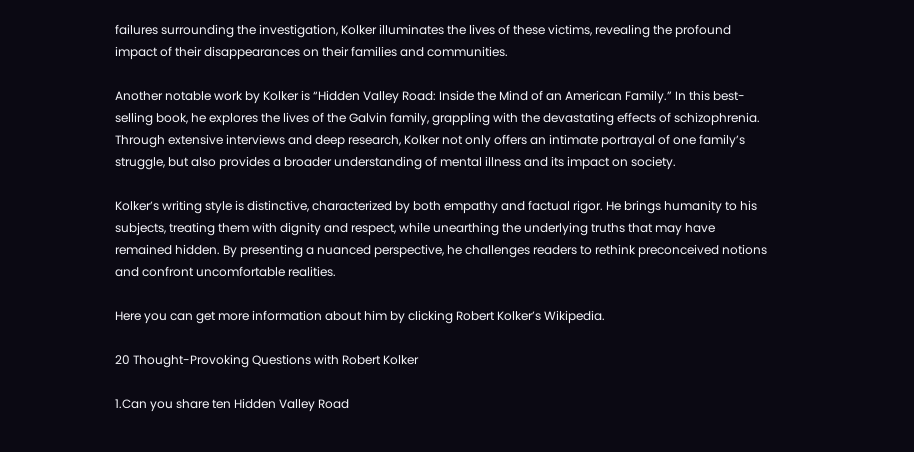failures surrounding the investigation, Kolker illuminates the lives of these victims, revealing the profound impact of their disappearances on their families and communities.

Another notable work by Kolker is “Hidden Valley Road: Inside the Mind of an American Family.” In this best-selling book, he explores the lives of the Galvin family, grappling with the devastating effects of schizophrenia. Through extensive interviews and deep research, Kolker not only offers an intimate portrayal of one family’s struggle, but also provides a broader understanding of mental illness and its impact on society.

Kolker’s writing style is distinctive, characterized by both empathy and factual rigor. He brings humanity to his subjects, treating them with dignity and respect, while unearthing the underlying truths that may have remained hidden. By presenting a nuanced perspective, he challenges readers to rethink preconceived notions and confront uncomfortable realities.

Here you can get more information about him by clicking Robert Kolker’s Wikipedia.

20 Thought-Provoking Questions with Robert Kolker

1.Can you share ten Hidden Valley Road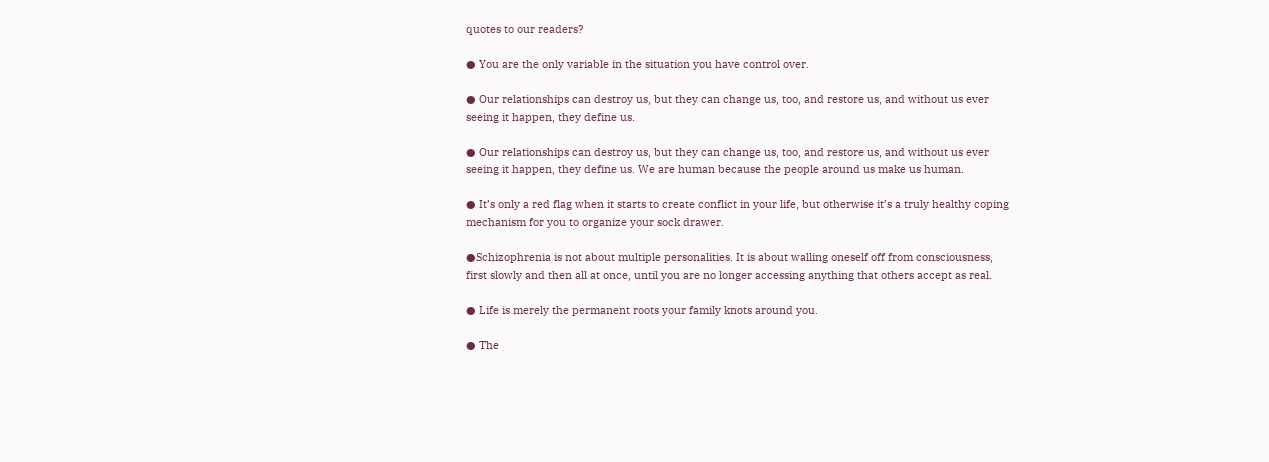quotes to our readers?

● You are the only variable in the situation you have control over.

● Our relationships can destroy us, but they can change us, too, and restore us, and without us ever seeing it happen, they define us.

● Our relationships can destroy us, but they can change us, too, and restore us, and without us ever seeing it happen, they define us. We are human because the people around us make us human.

● It’s only a red flag when it starts to create conflict in your life, but otherwise it’s a truly healthy coping mechanism for you to organize your sock drawer.

●Schizophrenia is not about multiple personalities. It is about walling oneself off from consciousness, first slowly and then all at once, until you are no longer accessing anything that others accept as real.

● Life is merely the permanent roots your family knots around you.

● The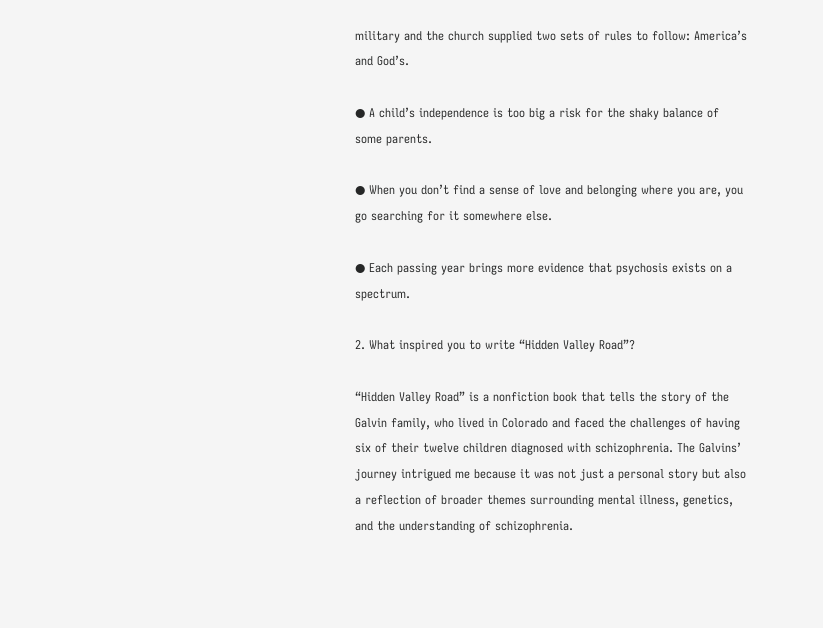military and the church supplied two sets of rules to follow: America’s and God’s.

● A child’s independence is too big a risk for the shaky balance of some parents.

● When you don’t find a sense of love and belonging where you are, you go searching for it somewhere else.

● Each passing year brings more evidence that psychosis exists on a spectrum.

2. What inspired you to write “Hidden Valley Road”?

“Hidden Valley Road” is a nonfiction book that tells the story of the Galvin family, who lived in Colorado and faced the challenges of having six of their twelve children diagnosed with schizophrenia. The Galvins’ journey intrigued me because it was not just a personal story but also a reflection of broader themes surrounding mental illness, genetics, and the understanding of schizophrenia.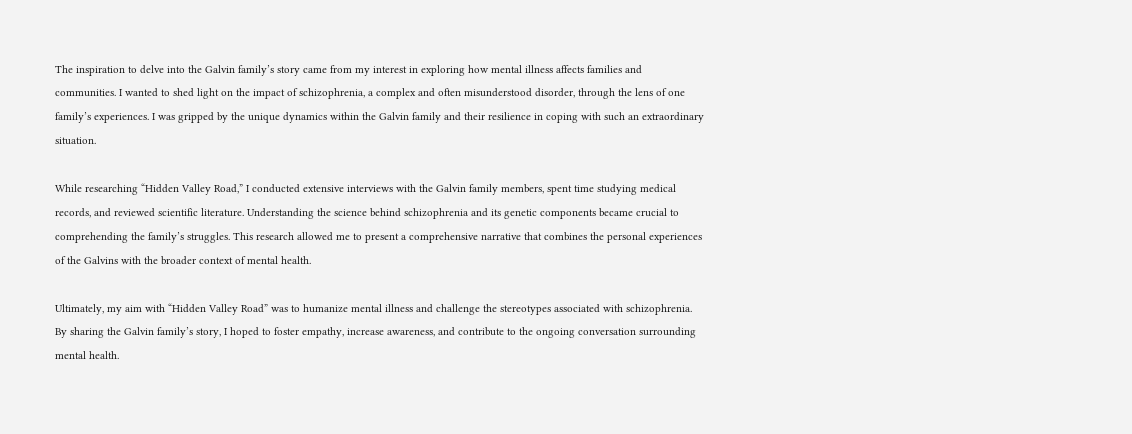The inspiration to delve into the Galvin family’s story came from my interest in exploring how mental illness affects families and communities. I wanted to shed light on the impact of schizophrenia, a complex and often misunderstood disorder, through the lens of one family’s experiences. I was gripped by the unique dynamics within the Galvin family and their resilience in coping with such an extraordinary situation.

While researching “Hidden Valley Road,” I conducted extensive interviews with the Galvin family members, spent time studying medical records, and reviewed scientific literature. Understanding the science behind schizophrenia and its genetic components became crucial to comprehending the family’s struggles. This research allowed me to present a comprehensive narrative that combines the personal experiences of the Galvins with the broader context of mental health.

Ultimately, my aim with “Hidden Valley Road” was to humanize mental illness and challenge the stereotypes associated with schizophrenia. By sharing the Galvin family’s story, I hoped to foster empathy, increase awareness, and contribute to the ongoing conversation surrounding mental health.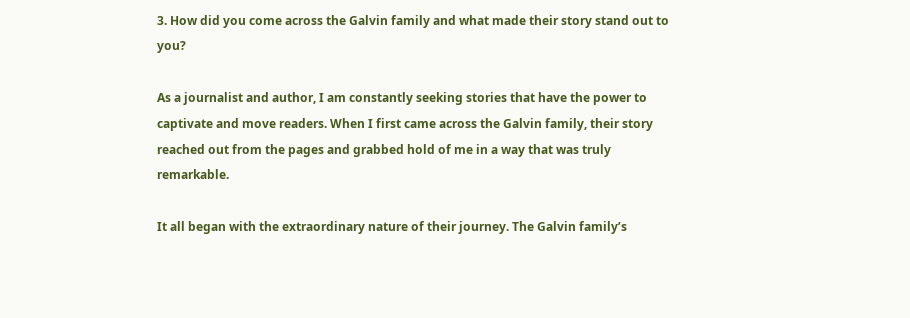3. How did you come across the Galvin family and what made their story stand out to you?

As a journalist and author, I am constantly seeking stories that have the power to captivate and move readers. When I first came across the Galvin family, their story reached out from the pages and grabbed hold of me in a way that was truly remarkable.

It all began with the extraordinary nature of their journey. The Galvin family’s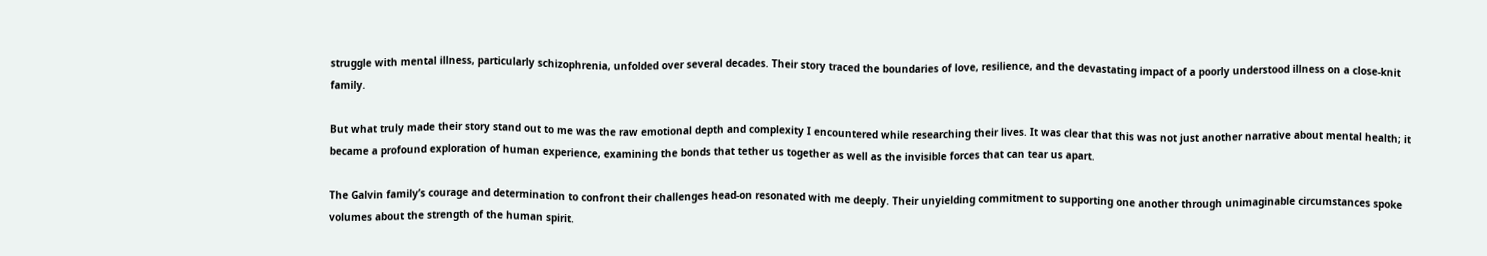struggle with mental illness, particularly schizophrenia, unfolded over several decades. Their story traced the boundaries of love, resilience, and the devastating impact of a poorly understood illness on a close-knit family.

But what truly made their story stand out to me was the raw emotional depth and complexity I encountered while researching their lives. It was clear that this was not just another narrative about mental health; it became a profound exploration of human experience, examining the bonds that tether us together as well as the invisible forces that can tear us apart.

The Galvin family’s courage and determination to confront their challenges head-on resonated with me deeply. Their unyielding commitment to supporting one another through unimaginable circumstances spoke volumes about the strength of the human spirit.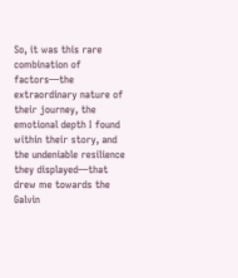So, it was this rare combination of factors—the extraordinary nature of their journey, the emotional depth I found within their story, and the undeniable resilience they displayed—that drew me towards the Galvin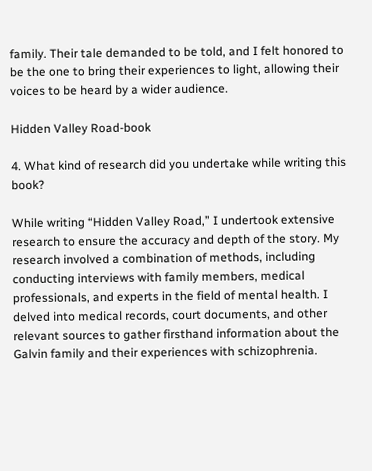family. Their tale demanded to be told, and I felt honored to be the one to bring their experiences to light, allowing their voices to be heard by a wider audience.

Hidden Valley Road-book

4. What kind of research did you undertake while writing this book?

While writing “Hidden Valley Road,” I undertook extensive research to ensure the accuracy and depth of the story. My research involved a combination of methods, including conducting interviews with family members, medical professionals, and experts in the field of mental health. I delved into medical records, court documents, and other relevant sources to gather firsthand information about the Galvin family and their experiences with schizophrenia.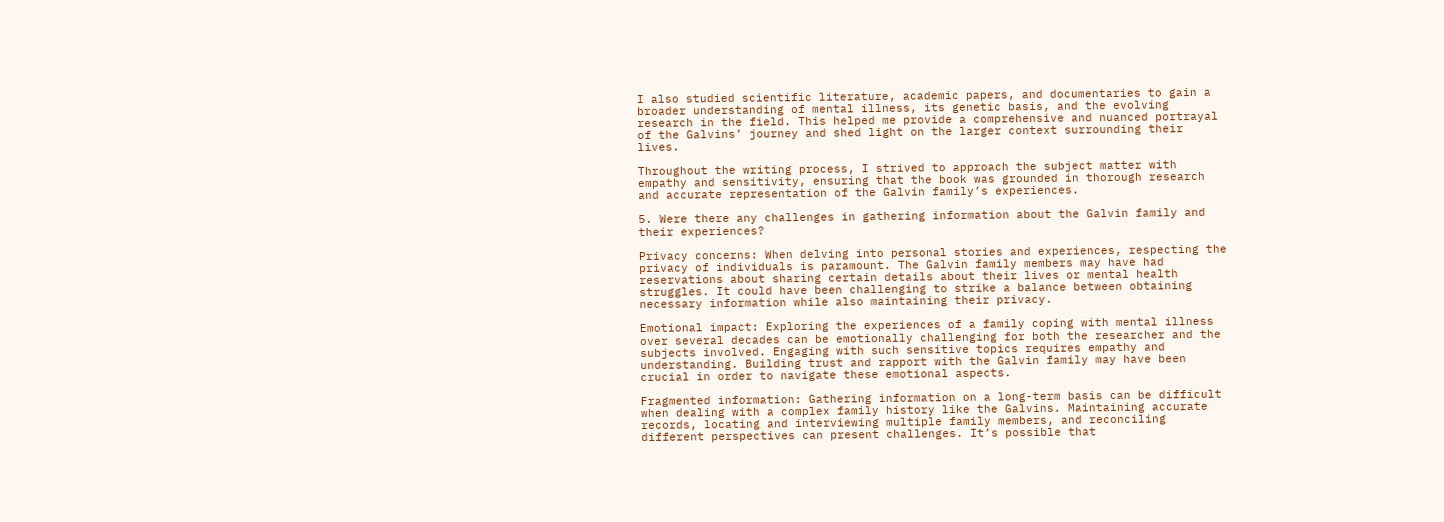I also studied scientific literature, academic papers, and documentaries to gain a broader understanding of mental illness, its genetic basis, and the evolving research in the field. This helped me provide a comprehensive and nuanced portrayal of the Galvins’ journey and shed light on the larger context surrounding their lives.

Throughout the writing process, I strived to approach the subject matter with empathy and sensitivity, ensuring that the book was grounded in thorough research and accurate representation of the Galvin family’s experiences.

5. Were there any challenges in gathering information about the Galvin family and their experiences?

Privacy concerns: When delving into personal stories and experiences, respecting the privacy of individuals is paramount. The Galvin family members may have had reservations about sharing certain details about their lives or mental health struggles. It could have been challenging to strike a balance between obtaining necessary information while also maintaining their privacy.

Emotional impact: Exploring the experiences of a family coping with mental illness over several decades can be emotionally challenging for both the researcher and the subjects involved. Engaging with such sensitive topics requires empathy and understanding. Building trust and rapport with the Galvin family may have been crucial in order to navigate these emotional aspects.

Fragmented information: Gathering information on a long-term basis can be difficult when dealing with a complex family history like the Galvins. Maintaining accurate records, locating and interviewing multiple family members, and reconciling different perspectives can present challenges. It’s possible that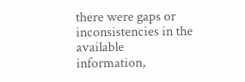there were gaps or inconsistencies in the available information,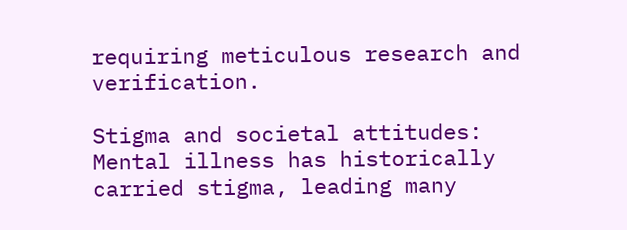requiring meticulous research and verification.

Stigma and societal attitudes: Mental illness has historically carried stigma, leading many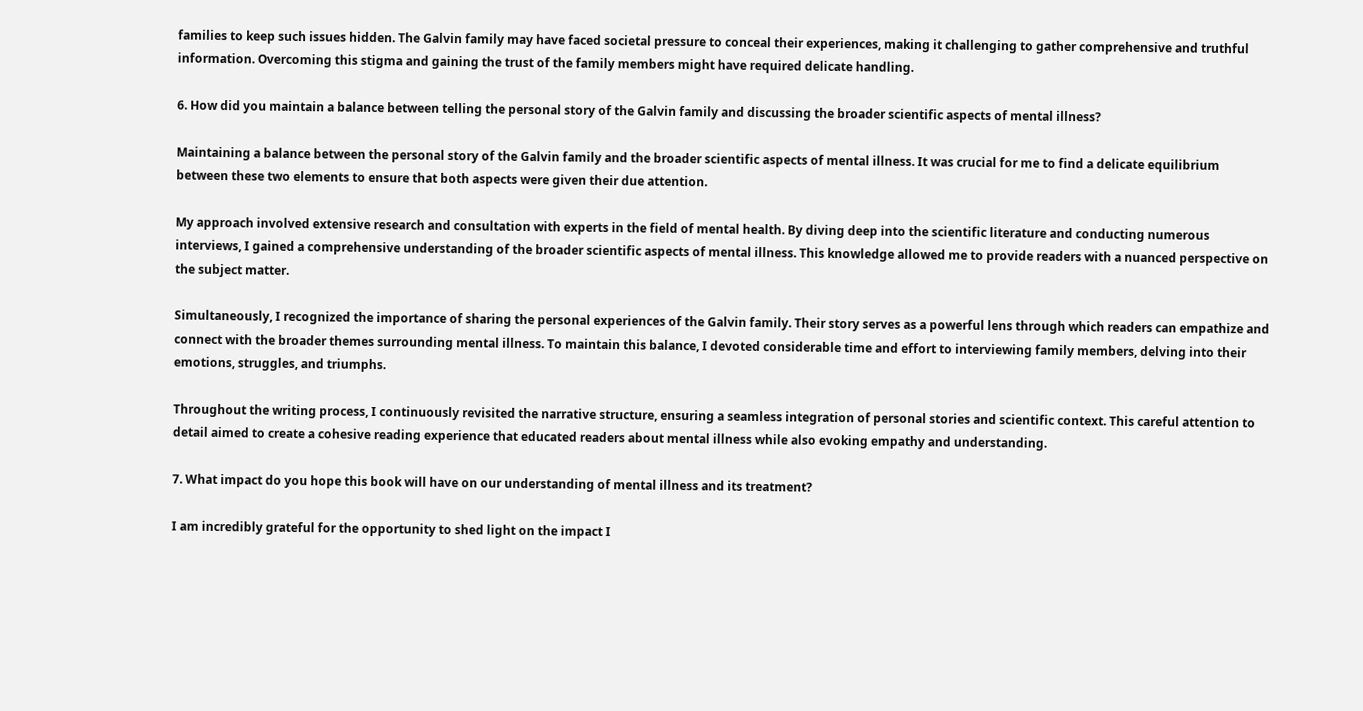families to keep such issues hidden. The Galvin family may have faced societal pressure to conceal their experiences, making it challenging to gather comprehensive and truthful information. Overcoming this stigma and gaining the trust of the family members might have required delicate handling.

6. How did you maintain a balance between telling the personal story of the Galvin family and discussing the broader scientific aspects of mental illness?

Maintaining a balance between the personal story of the Galvin family and the broader scientific aspects of mental illness. It was crucial for me to find a delicate equilibrium between these two elements to ensure that both aspects were given their due attention.

My approach involved extensive research and consultation with experts in the field of mental health. By diving deep into the scientific literature and conducting numerous interviews, I gained a comprehensive understanding of the broader scientific aspects of mental illness. This knowledge allowed me to provide readers with a nuanced perspective on the subject matter.

Simultaneously, I recognized the importance of sharing the personal experiences of the Galvin family. Their story serves as a powerful lens through which readers can empathize and connect with the broader themes surrounding mental illness. To maintain this balance, I devoted considerable time and effort to interviewing family members, delving into their emotions, struggles, and triumphs.

Throughout the writing process, I continuously revisited the narrative structure, ensuring a seamless integration of personal stories and scientific context. This careful attention to detail aimed to create a cohesive reading experience that educated readers about mental illness while also evoking empathy and understanding.

7. What impact do you hope this book will have on our understanding of mental illness and its treatment?

I am incredibly grateful for the opportunity to shed light on the impact I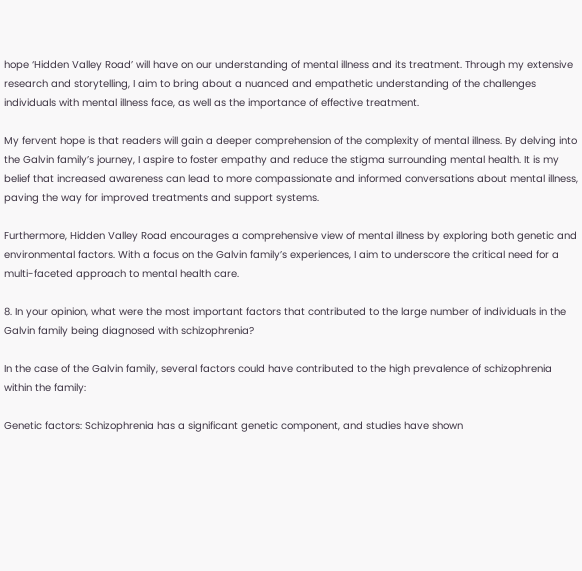hope ‘Hidden Valley Road’ will have on our understanding of mental illness and its treatment. Through my extensive research and storytelling, I aim to bring about a nuanced and empathetic understanding of the challenges individuals with mental illness face, as well as the importance of effective treatment.

My fervent hope is that readers will gain a deeper comprehension of the complexity of mental illness. By delving into the Galvin family’s journey, I aspire to foster empathy and reduce the stigma surrounding mental health. It is my belief that increased awareness can lead to more compassionate and informed conversations about mental illness, paving the way for improved treatments and support systems.

Furthermore, Hidden Valley Road encourages a comprehensive view of mental illness by exploring both genetic and environmental factors. With a focus on the Galvin family’s experiences, I aim to underscore the critical need for a multi-faceted approach to mental health care.

8. In your opinion, what were the most important factors that contributed to the large number of individuals in the Galvin family being diagnosed with schizophrenia?

In the case of the Galvin family, several factors could have contributed to the high prevalence of schizophrenia within the family:

Genetic factors: Schizophrenia has a significant genetic component, and studies have shown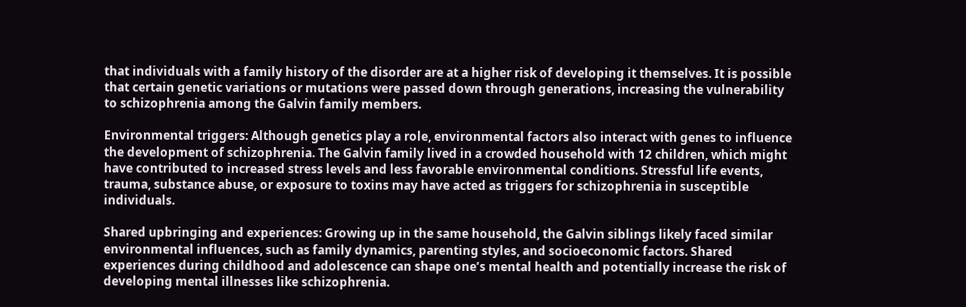that individuals with a family history of the disorder are at a higher risk of developing it themselves. It is possible that certain genetic variations or mutations were passed down through generations, increasing the vulnerability to schizophrenia among the Galvin family members.

Environmental triggers: Although genetics play a role, environmental factors also interact with genes to influence the development of schizophrenia. The Galvin family lived in a crowded household with 12 children, which might have contributed to increased stress levels and less favorable environmental conditions. Stressful life events, trauma, substance abuse, or exposure to toxins may have acted as triggers for schizophrenia in susceptible individuals.

Shared upbringing and experiences: Growing up in the same household, the Galvin siblings likely faced similar environmental influences, such as family dynamics, parenting styles, and socioeconomic factors. Shared experiences during childhood and adolescence can shape one’s mental health and potentially increase the risk of developing mental illnesses like schizophrenia.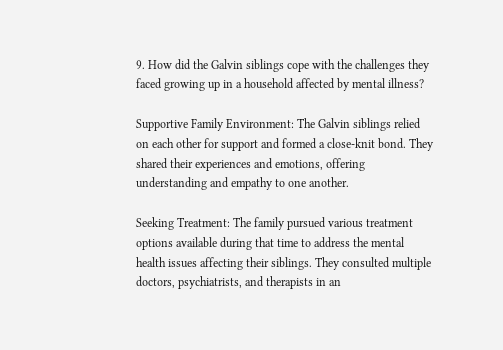9. How did the Galvin siblings cope with the challenges they faced growing up in a household affected by mental illness?

Supportive Family Environment: The Galvin siblings relied on each other for support and formed a close-knit bond. They shared their experiences and emotions, offering understanding and empathy to one another.

Seeking Treatment: The family pursued various treatment options available during that time to address the mental health issues affecting their siblings. They consulted multiple doctors, psychiatrists, and therapists in an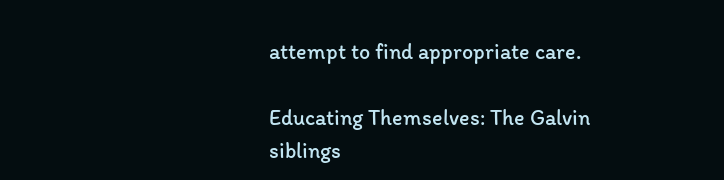attempt to find appropriate care.

Educating Themselves: The Galvin siblings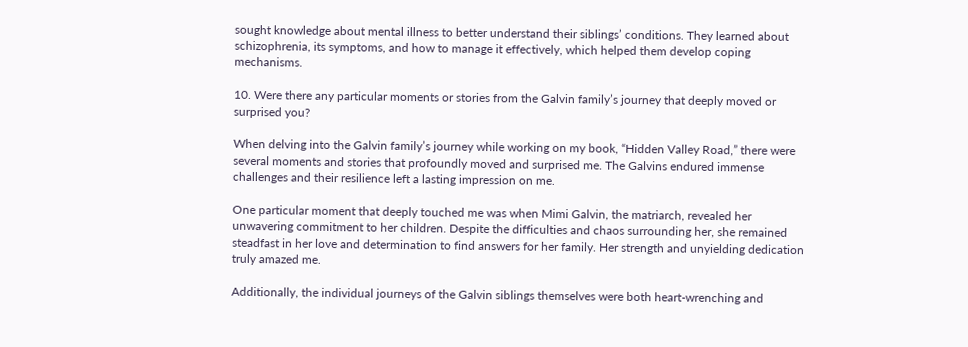sought knowledge about mental illness to better understand their siblings’ conditions. They learned about schizophrenia, its symptoms, and how to manage it effectively, which helped them develop coping mechanisms.

10. Were there any particular moments or stories from the Galvin family’s journey that deeply moved or surprised you?

When delving into the Galvin family’s journey while working on my book, “Hidden Valley Road,” there were several moments and stories that profoundly moved and surprised me. The Galvins endured immense challenges and their resilience left a lasting impression on me.

One particular moment that deeply touched me was when Mimi Galvin, the matriarch, revealed her unwavering commitment to her children. Despite the difficulties and chaos surrounding her, she remained steadfast in her love and determination to find answers for her family. Her strength and unyielding dedication truly amazed me.

Additionally, the individual journeys of the Galvin siblings themselves were both heart-wrenching and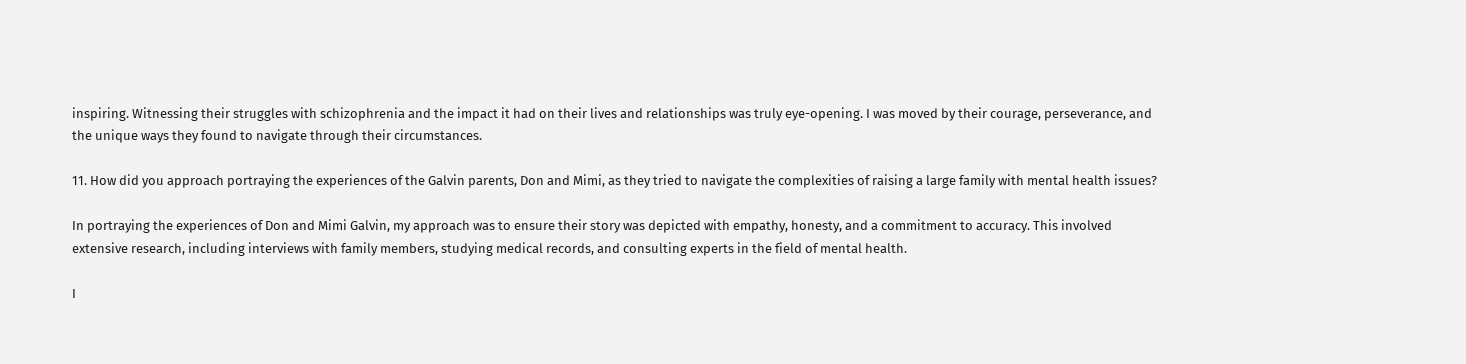inspiring. Witnessing their struggles with schizophrenia and the impact it had on their lives and relationships was truly eye-opening. I was moved by their courage, perseverance, and the unique ways they found to navigate through their circumstances.

11. How did you approach portraying the experiences of the Galvin parents, Don and Mimi, as they tried to navigate the complexities of raising a large family with mental health issues?

In portraying the experiences of Don and Mimi Galvin, my approach was to ensure their story was depicted with empathy, honesty, and a commitment to accuracy. This involved extensive research, including interviews with family members, studying medical records, and consulting experts in the field of mental health.

I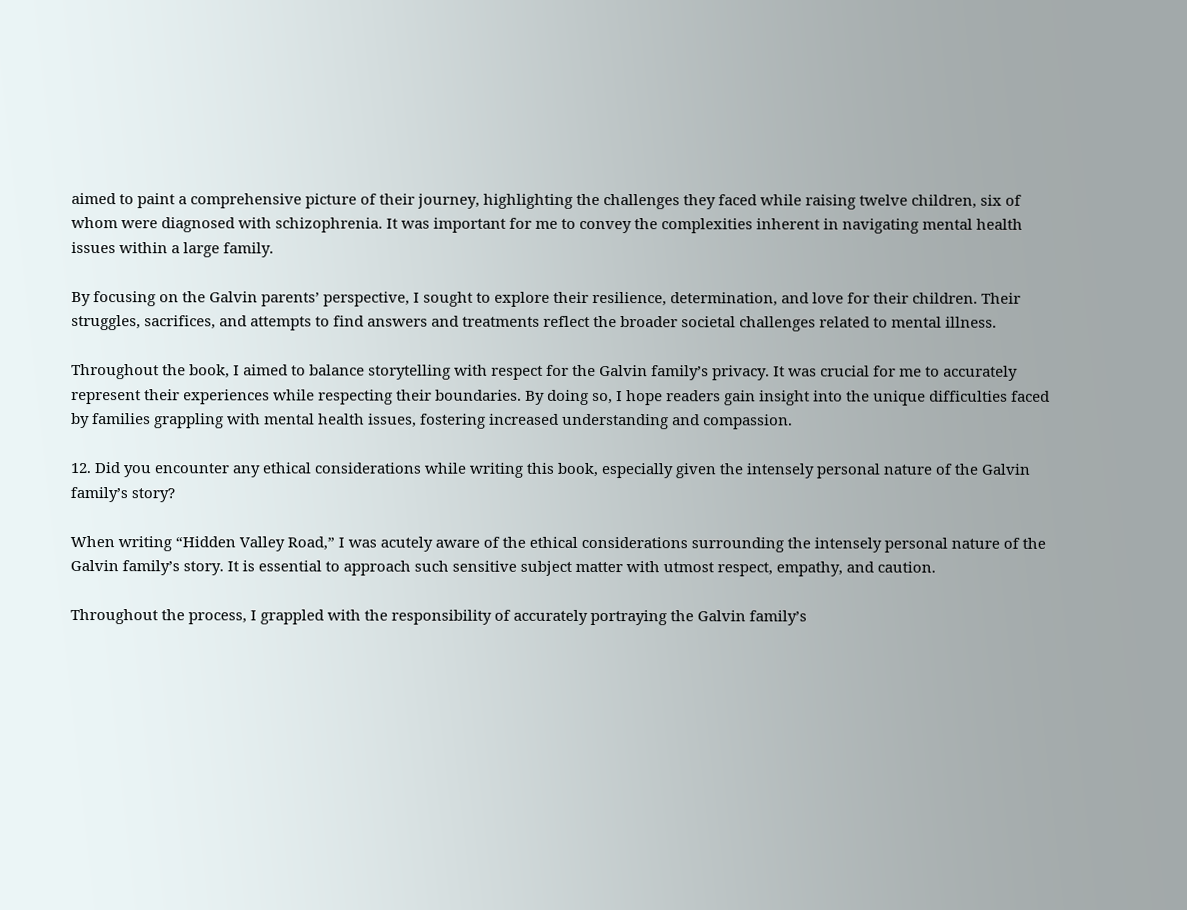aimed to paint a comprehensive picture of their journey, highlighting the challenges they faced while raising twelve children, six of whom were diagnosed with schizophrenia. It was important for me to convey the complexities inherent in navigating mental health issues within a large family.

By focusing on the Galvin parents’ perspective, I sought to explore their resilience, determination, and love for their children. Their struggles, sacrifices, and attempts to find answers and treatments reflect the broader societal challenges related to mental illness.

Throughout the book, I aimed to balance storytelling with respect for the Galvin family’s privacy. It was crucial for me to accurately represent their experiences while respecting their boundaries. By doing so, I hope readers gain insight into the unique difficulties faced by families grappling with mental health issues, fostering increased understanding and compassion.

12. Did you encounter any ethical considerations while writing this book, especially given the intensely personal nature of the Galvin family’s story?

When writing “Hidden Valley Road,” I was acutely aware of the ethical considerations surrounding the intensely personal nature of the Galvin family’s story. It is essential to approach such sensitive subject matter with utmost respect, empathy, and caution.

Throughout the process, I grappled with the responsibility of accurately portraying the Galvin family’s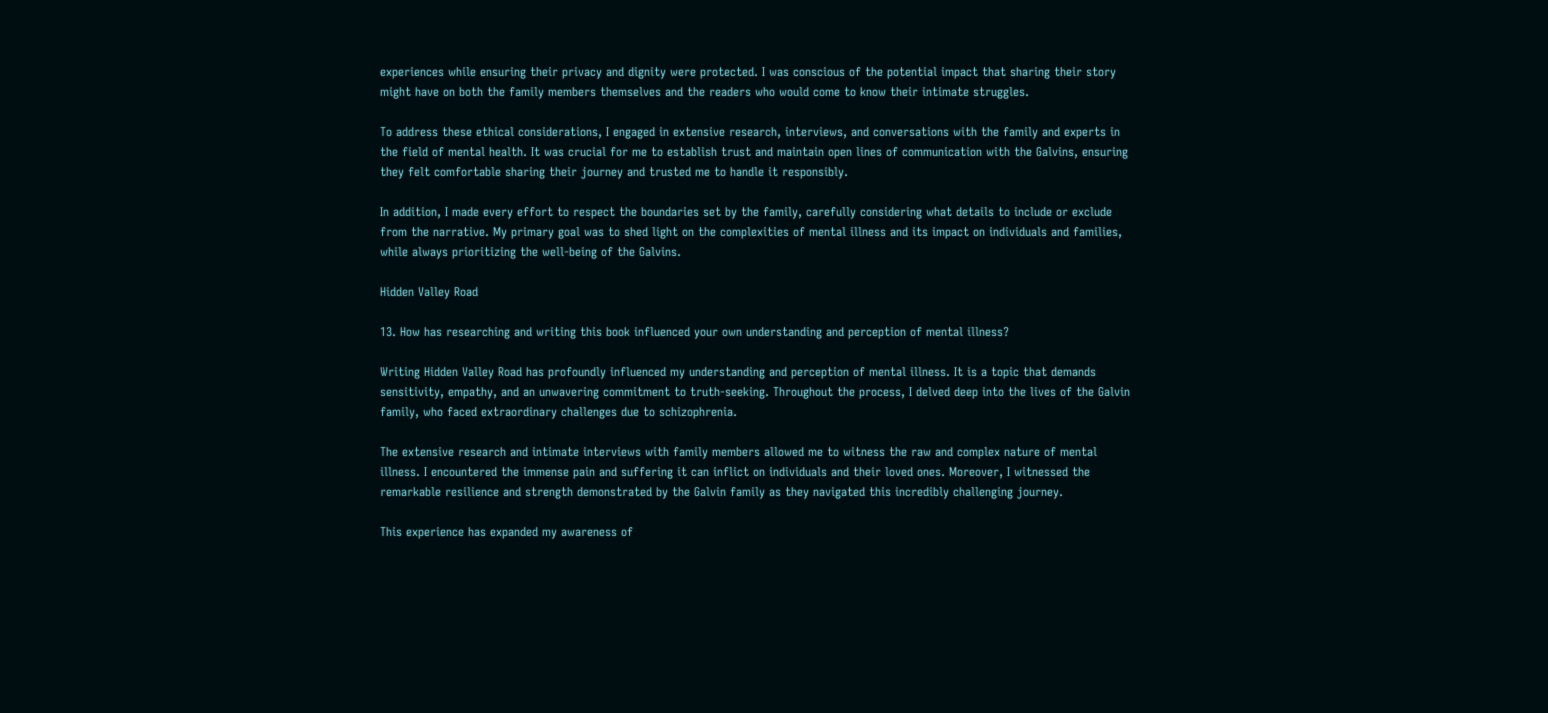experiences while ensuring their privacy and dignity were protected. I was conscious of the potential impact that sharing their story might have on both the family members themselves and the readers who would come to know their intimate struggles.

To address these ethical considerations, I engaged in extensive research, interviews, and conversations with the family and experts in the field of mental health. It was crucial for me to establish trust and maintain open lines of communication with the Galvins, ensuring they felt comfortable sharing their journey and trusted me to handle it responsibly.

In addition, I made every effort to respect the boundaries set by the family, carefully considering what details to include or exclude from the narrative. My primary goal was to shed light on the complexities of mental illness and its impact on individuals and families, while always prioritizing the well-being of the Galvins.

Hidden Valley Road

13. How has researching and writing this book influenced your own understanding and perception of mental illness?

Writing Hidden Valley Road has profoundly influenced my understanding and perception of mental illness. It is a topic that demands sensitivity, empathy, and an unwavering commitment to truth-seeking. Throughout the process, I delved deep into the lives of the Galvin family, who faced extraordinary challenges due to schizophrenia.

The extensive research and intimate interviews with family members allowed me to witness the raw and complex nature of mental illness. I encountered the immense pain and suffering it can inflict on individuals and their loved ones. Moreover, I witnessed the remarkable resilience and strength demonstrated by the Galvin family as they navigated this incredibly challenging journey.

This experience has expanded my awareness of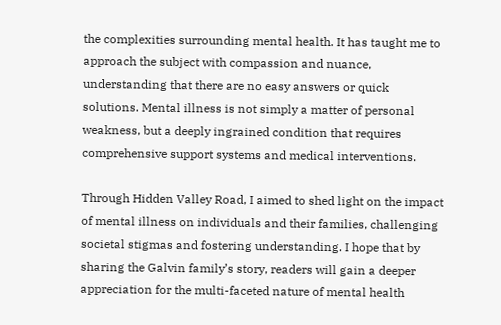the complexities surrounding mental health. It has taught me to approach the subject with compassion and nuance, understanding that there are no easy answers or quick solutions. Mental illness is not simply a matter of personal weakness, but a deeply ingrained condition that requires comprehensive support systems and medical interventions.

Through Hidden Valley Road, I aimed to shed light on the impact of mental illness on individuals and their families, challenging societal stigmas and fostering understanding. I hope that by sharing the Galvin family’s story, readers will gain a deeper appreciation for the multi-faceted nature of mental health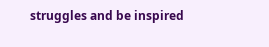struggles and be inspired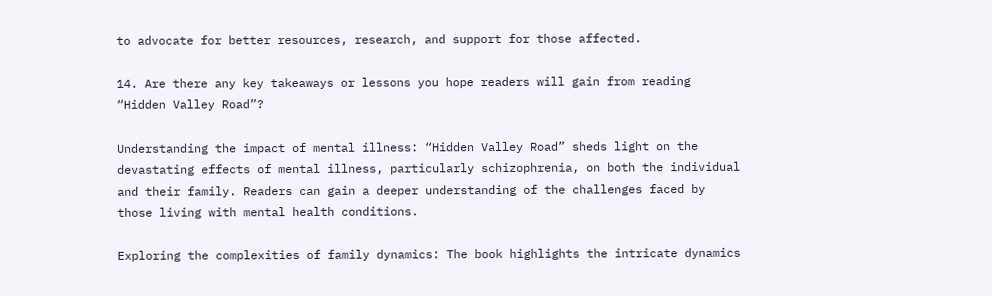to advocate for better resources, research, and support for those affected.

14. Are there any key takeaways or lessons you hope readers will gain from reading “Hidden Valley Road”?

Understanding the impact of mental illness: “Hidden Valley Road” sheds light on the devastating effects of mental illness, particularly schizophrenia, on both the individual and their family. Readers can gain a deeper understanding of the challenges faced by those living with mental health conditions.

Exploring the complexities of family dynamics: The book highlights the intricate dynamics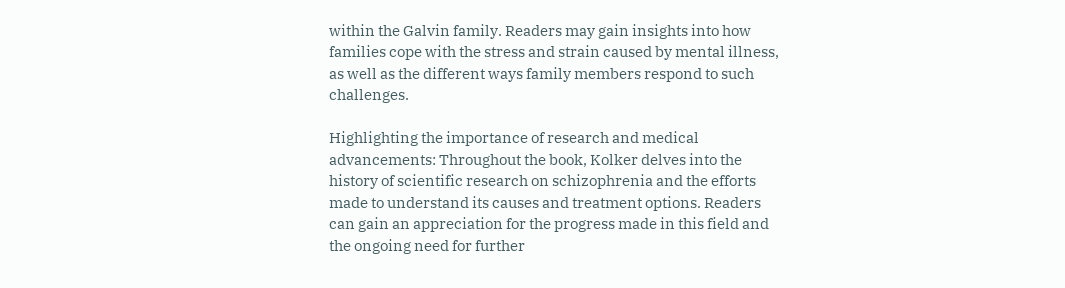within the Galvin family. Readers may gain insights into how families cope with the stress and strain caused by mental illness, as well as the different ways family members respond to such challenges.

Highlighting the importance of research and medical advancements: Throughout the book, Kolker delves into the history of scientific research on schizophrenia and the efforts made to understand its causes and treatment options. Readers can gain an appreciation for the progress made in this field and the ongoing need for further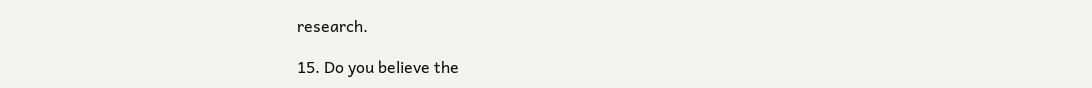research.

15. Do you believe the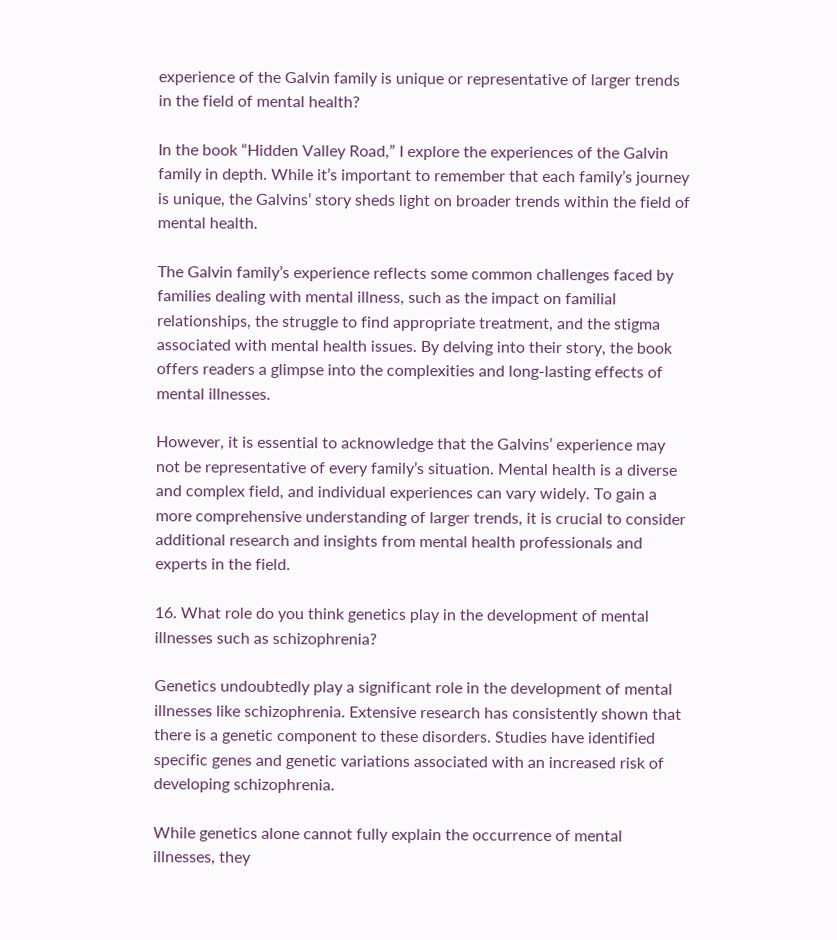experience of the Galvin family is unique or representative of larger trends in the field of mental health?

In the book “Hidden Valley Road,” I explore the experiences of the Galvin family in depth. While it’s important to remember that each family’s journey is unique, the Galvins’ story sheds light on broader trends within the field of mental health.

The Galvin family’s experience reflects some common challenges faced by families dealing with mental illness, such as the impact on familial relationships, the struggle to find appropriate treatment, and the stigma associated with mental health issues. By delving into their story, the book offers readers a glimpse into the complexities and long-lasting effects of mental illnesses.

However, it is essential to acknowledge that the Galvins’ experience may not be representative of every family’s situation. Mental health is a diverse and complex field, and individual experiences can vary widely. To gain a more comprehensive understanding of larger trends, it is crucial to consider additional research and insights from mental health professionals and experts in the field.

16. What role do you think genetics play in the development of mental illnesses such as schizophrenia?

Genetics undoubtedly play a significant role in the development of mental illnesses like schizophrenia. Extensive research has consistently shown that there is a genetic component to these disorders. Studies have identified specific genes and genetic variations associated with an increased risk of developing schizophrenia.

While genetics alone cannot fully explain the occurrence of mental illnesses, they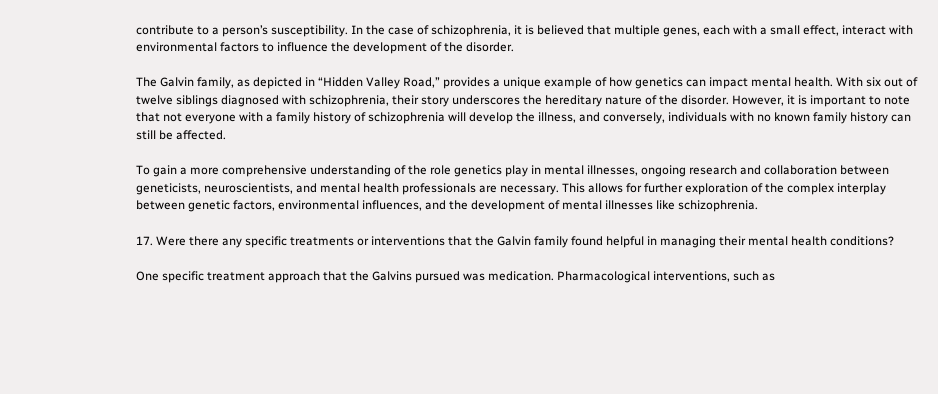contribute to a person’s susceptibility. In the case of schizophrenia, it is believed that multiple genes, each with a small effect, interact with environmental factors to influence the development of the disorder.

The Galvin family, as depicted in “Hidden Valley Road,” provides a unique example of how genetics can impact mental health. With six out of twelve siblings diagnosed with schizophrenia, their story underscores the hereditary nature of the disorder. However, it is important to note that not everyone with a family history of schizophrenia will develop the illness, and conversely, individuals with no known family history can still be affected.

To gain a more comprehensive understanding of the role genetics play in mental illnesses, ongoing research and collaboration between geneticists, neuroscientists, and mental health professionals are necessary. This allows for further exploration of the complex interplay between genetic factors, environmental influences, and the development of mental illnesses like schizophrenia.

17. Were there any specific treatments or interventions that the Galvin family found helpful in managing their mental health conditions?

One specific treatment approach that the Galvins pursued was medication. Pharmacological interventions, such as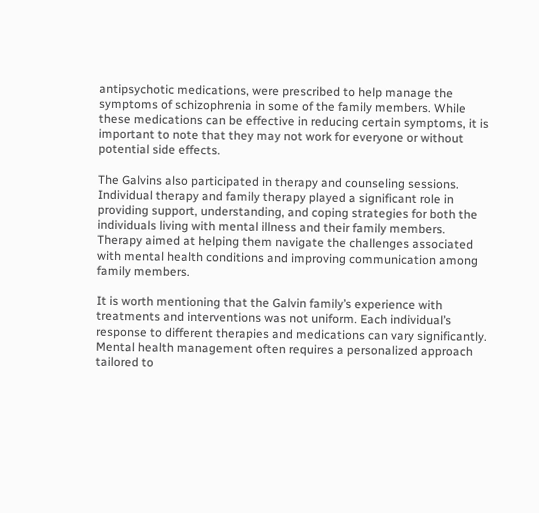antipsychotic medications, were prescribed to help manage the symptoms of schizophrenia in some of the family members. While these medications can be effective in reducing certain symptoms, it is important to note that they may not work for everyone or without potential side effects.

The Galvins also participated in therapy and counseling sessions. Individual therapy and family therapy played a significant role in providing support, understanding, and coping strategies for both the individuals living with mental illness and their family members. Therapy aimed at helping them navigate the challenges associated with mental health conditions and improving communication among family members.

It is worth mentioning that the Galvin family’s experience with treatments and interventions was not uniform. Each individual’s response to different therapies and medications can vary significantly. Mental health management often requires a personalized approach tailored to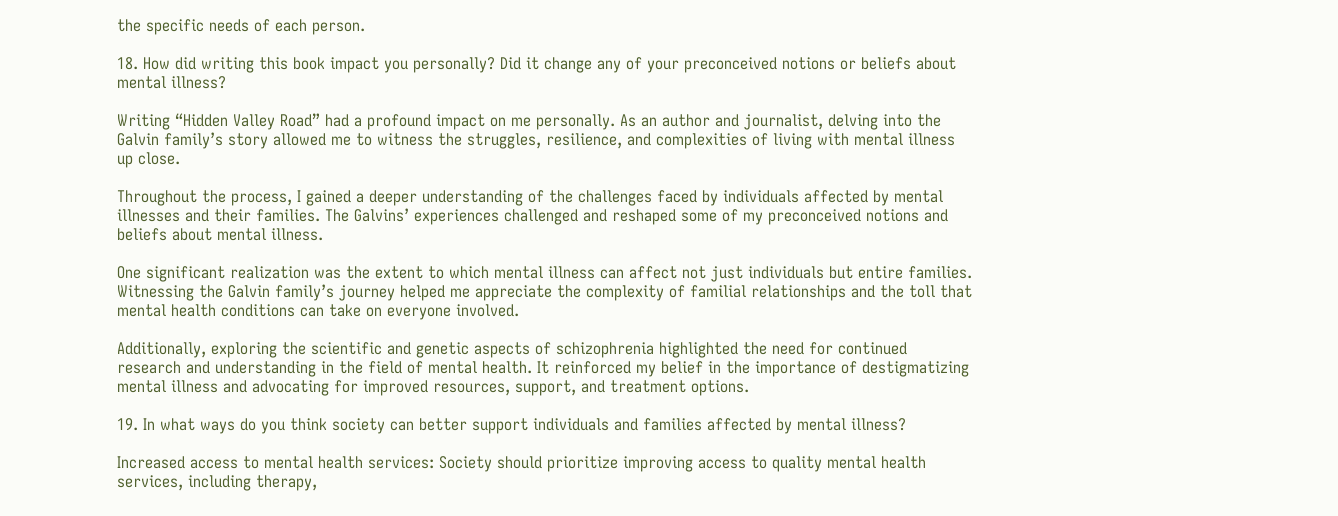the specific needs of each person.

18. How did writing this book impact you personally? Did it change any of your preconceived notions or beliefs about mental illness?

Writing “Hidden Valley Road” had a profound impact on me personally. As an author and journalist, delving into the Galvin family’s story allowed me to witness the struggles, resilience, and complexities of living with mental illness up close.

Throughout the process, I gained a deeper understanding of the challenges faced by individuals affected by mental illnesses and their families. The Galvins’ experiences challenged and reshaped some of my preconceived notions and beliefs about mental illness.

One significant realization was the extent to which mental illness can affect not just individuals but entire families. Witnessing the Galvin family’s journey helped me appreciate the complexity of familial relationships and the toll that mental health conditions can take on everyone involved.

Additionally, exploring the scientific and genetic aspects of schizophrenia highlighted the need for continued research and understanding in the field of mental health. It reinforced my belief in the importance of destigmatizing mental illness and advocating for improved resources, support, and treatment options.

19. In what ways do you think society can better support individuals and families affected by mental illness?

Increased access to mental health services: Society should prioritize improving access to quality mental health services, including therapy,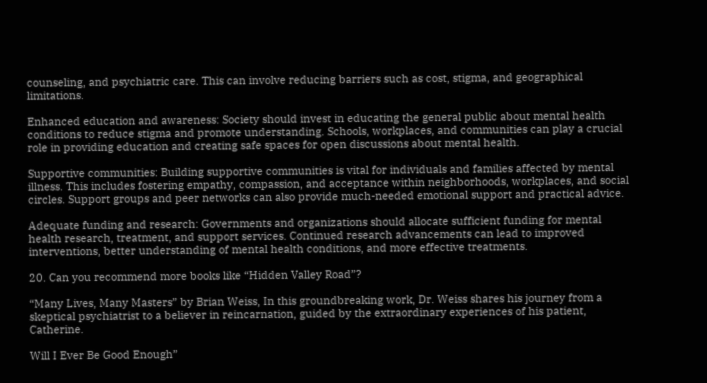counseling, and psychiatric care. This can involve reducing barriers such as cost, stigma, and geographical limitations.

Enhanced education and awareness: Society should invest in educating the general public about mental health conditions to reduce stigma and promote understanding. Schools, workplaces, and communities can play a crucial role in providing education and creating safe spaces for open discussions about mental health.

Supportive communities: Building supportive communities is vital for individuals and families affected by mental illness. This includes fostering empathy, compassion, and acceptance within neighborhoods, workplaces, and social circles. Support groups and peer networks can also provide much-needed emotional support and practical advice.

Adequate funding and research: Governments and organizations should allocate sufficient funding for mental health research, treatment, and support services. Continued research advancements can lead to improved interventions, better understanding of mental health conditions, and more effective treatments.

20. Can you recommend more books like “Hidden Valley Road”?

“Many Lives, Many Masters” by Brian Weiss, In this groundbreaking work, Dr. Weiss shares his journey from a skeptical psychiatrist to a believer in reincarnation, guided by the extraordinary experiences of his patient, Catherine.

Will I Ever Be Good Enough”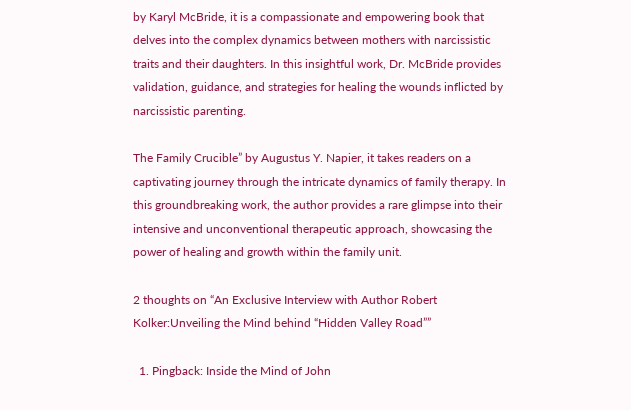by Karyl McBride, it is a compassionate and empowering book that delves into the complex dynamics between mothers with narcissistic traits and their daughters. In this insightful work, Dr. McBride provides validation, guidance, and strategies for healing the wounds inflicted by narcissistic parenting.

The Family Crucible” by Augustus Y. Napier, it takes readers on a captivating journey through the intricate dynamics of family therapy. In this groundbreaking work, the author provides a rare glimpse into their intensive and unconventional therapeutic approach, showcasing the power of healing and growth within the family unit.

2 thoughts on “An Exclusive Interview with Author Robert Kolker:Unveiling the Mind behind “Hidden Valley Road””

  1. Pingback: Inside the Mind of John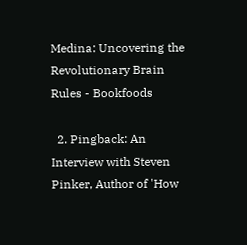Medina: Uncovering the Revolutionary Brain Rules - Bookfoods

  2. Pingback: An Interview with Steven Pinker, Author of 'How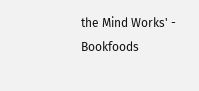the Mind Works' - Bookfoods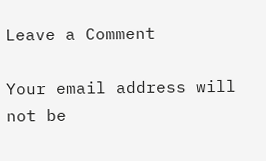Leave a Comment

Your email address will not be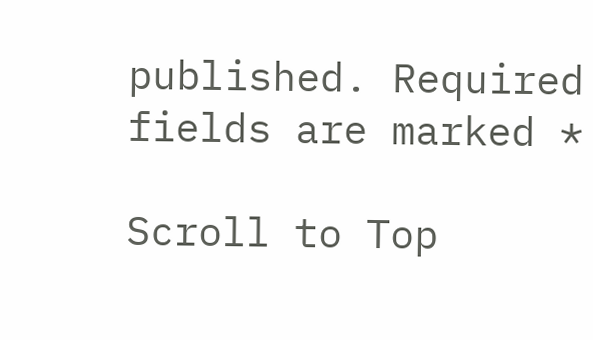published. Required fields are marked *

Scroll to Top